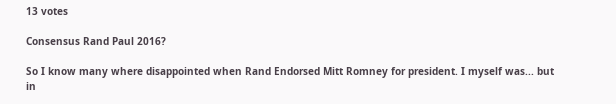13 votes

Consensus Rand Paul 2016?

So I know many where disappointed when Rand Endorsed Mitt Romney for president. I myself was... but in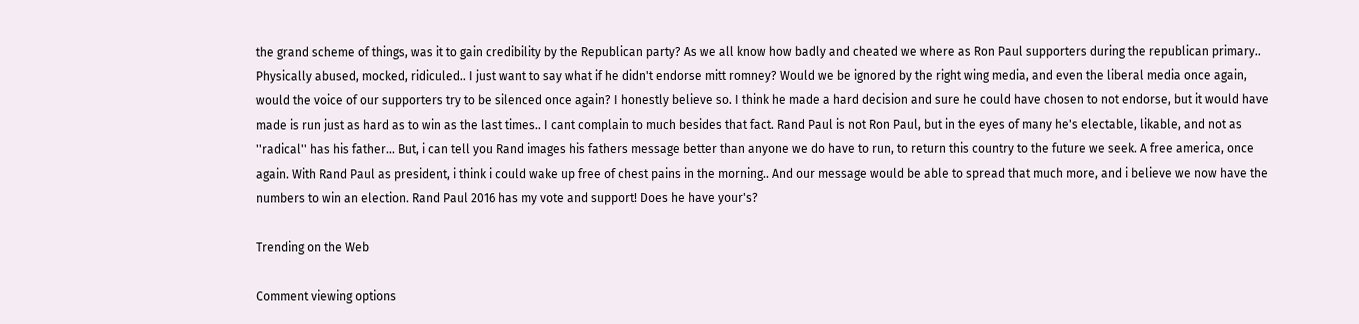the grand scheme of things, was it to gain credibility by the Republican party? As we all know how badly and cheated we where as Ron Paul supporters during the republican primary.. Physically abused, mocked, ridiculed.. I just want to say what if he didn't endorse mitt romney? Would we be ignored by the right wing media, and even the liberal media once again, would the voice of our supporters try to be silenced once again? I honestly believe so. I think he made a hard decision and sure he could have chosen to not endorse, but it would have made is run just as hard as to win as the last times.. I cant complain to much besides that fact. Rand Paul is not Ron Paul, but in the eyes of many he's electable, likable, and not as ''radical'' has his father... But, i can tell you Rand images his fathers message better than anyone we do have to run, to return this country to the future we seek. A free america, once again. With Rand Paul as president, i think i could wake up free of chest pains in the morning.. And our message would be able to spread that much more, and i believe we now have the numbers to win an election. Rand Paul 2016 has my vote and support! Does he have your's?

Trending on the Web

Comment viewing options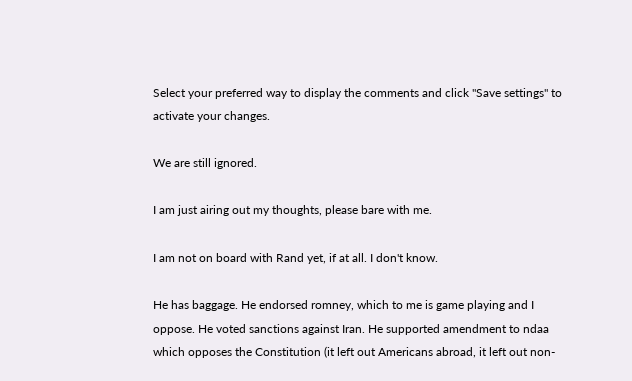Select your preferred way to display the comments and click "Save settings" to activate your changes.

We are still ignored.

I am just airing out my thoughts, please bare with me.

I am not on board with Rand yet, if at all. I don't know.

He has baggage. He endorsed romney, which to me is game playing and I oppose. He voted sanctions against Iran. He supported amendment to ndaa which opposes the Constitution (it left out Americans abroad, it left out non-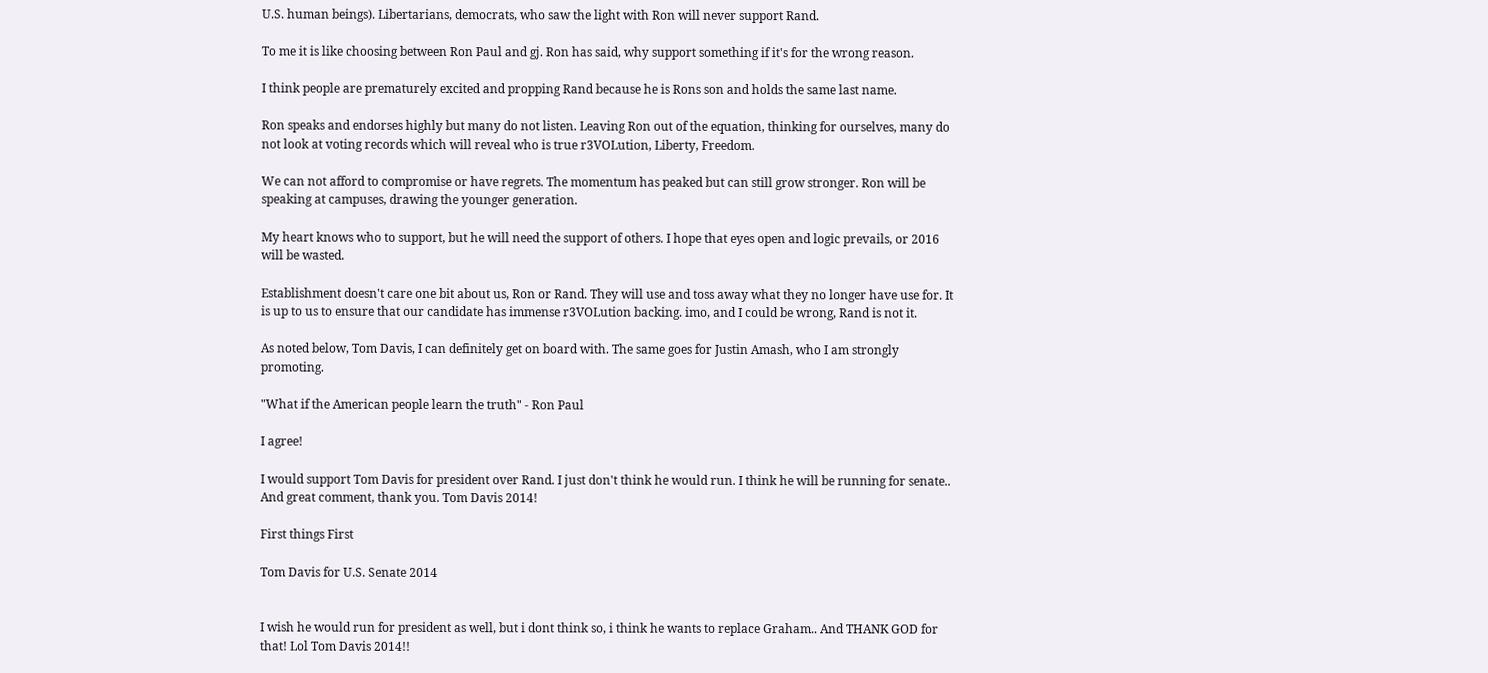U.S. human beings). Libertarians, democrats, who saw the light with Ron will never support Rand.

To me it is like choosing between Ron Paul and gj. Ron has said, why support something if it's for the wrong reason.

I think people are prematurely excited and propping Rand because he is Rons son and holds the same last name.

Ron speaks and endorses highly but many do not listen. Leaving Ron out of the equation, thinking for ourselves, many do not look at voting records which will reveal who is true r3VOLution, Liberty, Freedom.

We can not afford to compromise or have regrets. The momentum has peaked but can still grow stronger. Ron will be speaking at campuses, drawing the younger generation.

My heart knows who to support, but he will need the support of others. I hope that eyes open and logic prevails, or 2016 will be wasted.

Establishment doesn't care one bit about us, Ron or Rand. They will use and toss away what they no longer have use for. It is up to us to ensure that our candidate has immense r3VOLution backing. imo, and I could be wrong, Rand is not it.

As noted below, Tom Davis, I can definitely get on board with. The same goes for Justin Amash, who I am strongly promoting.

"What if the American people learn the truth" - Ron Paul

I agree!

I would support Tom Davis for president over Rand. I just don't think he would run. I think he will be running for senate.. And great comment, thank you. Tom Davis 2014!

First things First

Tom Davis for U.S. Senate 2014


I wish he would run for president as well, but i dont think so, i think he wants to replace Graham.. And THANK GOD for that! Lol Tom Davis 2014!!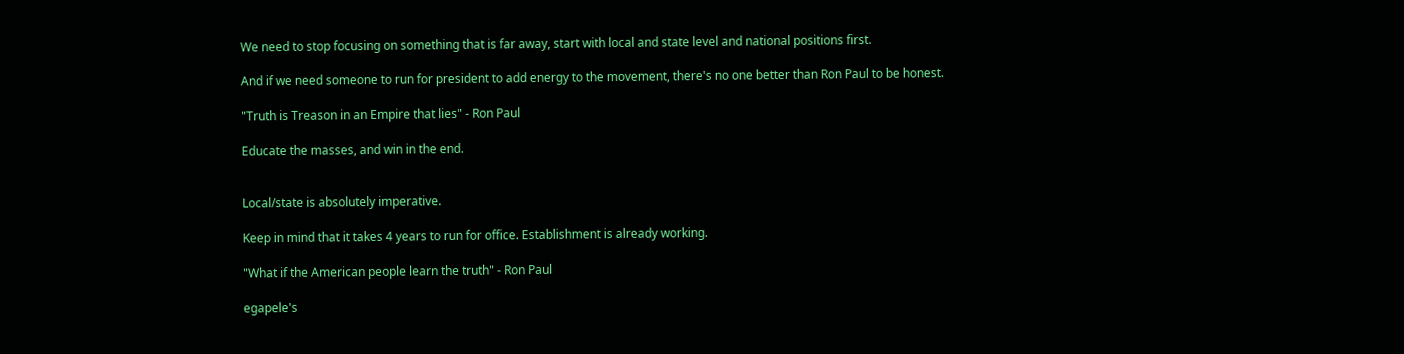We need to stop focusing on something that is far away, start with local and state level and national positions first.

And if we need someone to run for president to add energy to the movement, there's no one better than Ron Paul to be honest.

"Truth is Treason in an Empire that lies" - Ron Paul

Educate the masses, and win in the end.


Local/state is absolutely imperative.

Keep in mind that it takes 4 years to run for office. Establishment is already working.

"What if the American people learn the truth" - Ron Paul

egapele's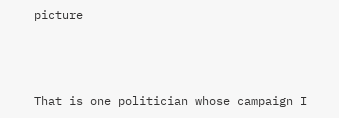picture



That is one politician whose campaign I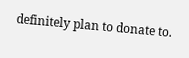definitely plan to donate to.